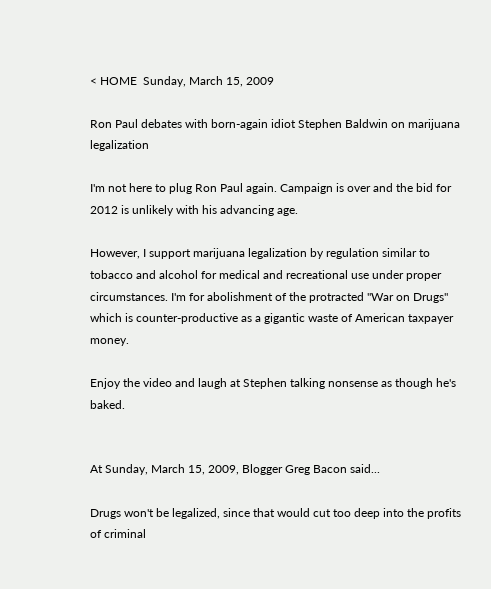< HOME  Sunday, March 15, 2009

Ron Paul debates with born-again idiot Stephen Baldwin on marijuana legalization

I'm not here to plug Ron Paul again. Campaign is over and the bid for 2012 is unlikely with his advancing age.

However, I support marijuana legalization by regulation similar to tobacco and alcohol for medical and recreational use under proper circumstances. I'm for abolishment of the protracted "War on Drugs" which is counter-productive as a gigantic waste of American taxpayer money.

Enjoy the video and laugh at Stephen talking nonsense as though he's baked.


At Sunday, March 15, 2009, Blogger Greg Bacon said...

Drugs won't be legalized, since that would cut too deep into the profits of criminal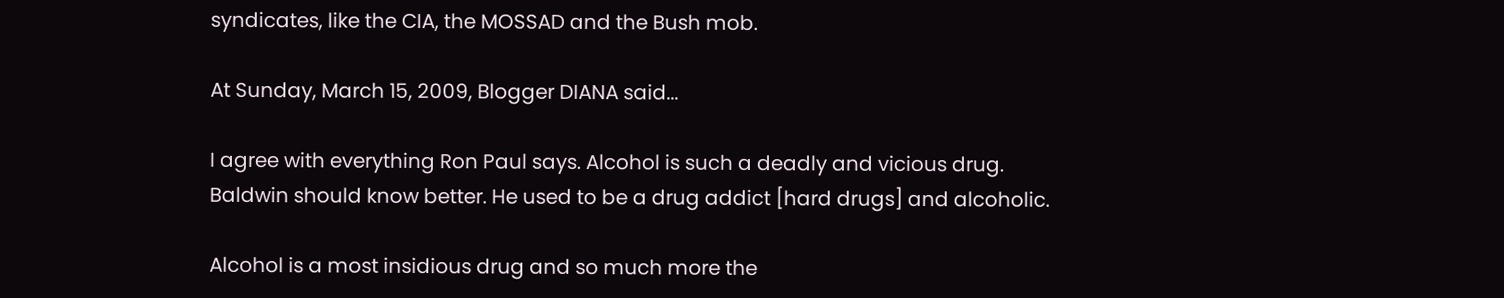syndicates, like the CIA, the MOSSAD and the Bush mob.

At Sunday, March 15, 2009, Blogger DIANA said...

I agree with everything Ron Paul says. Alcohol is such a deadly and vicious drug. Baldwin should know better. He used to be a drug addict [hard drugs] and alcoholic.

Alcohol is a most insidious drug and so much more the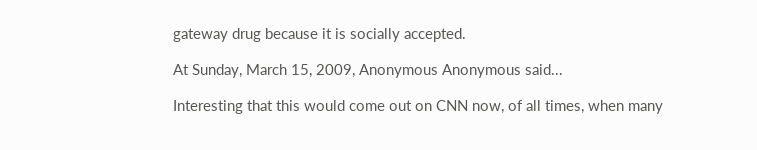gateway drug because it is socially accepted.

At Sunday, March 15, 2009, Anonymous Anonymous said...

Interesting that this would come out on CNN now, of all times, when many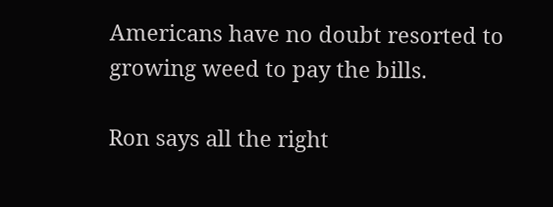Americans have no doubt resorted to growing weed to pay the bills.

Ron says all the right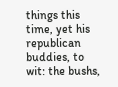things this time, yet his republican buddies, to wit: the bushs,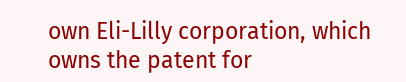own Eli-Lilly corporation, which owns the patent for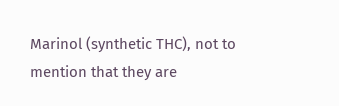Marinol (synthetic THC), not to mention that they are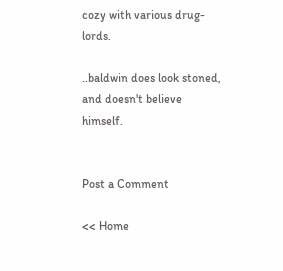cozy with various drug-lords.

..baldwin does look stoned, and doesn't believe himself.


Post a Comment

<< Home